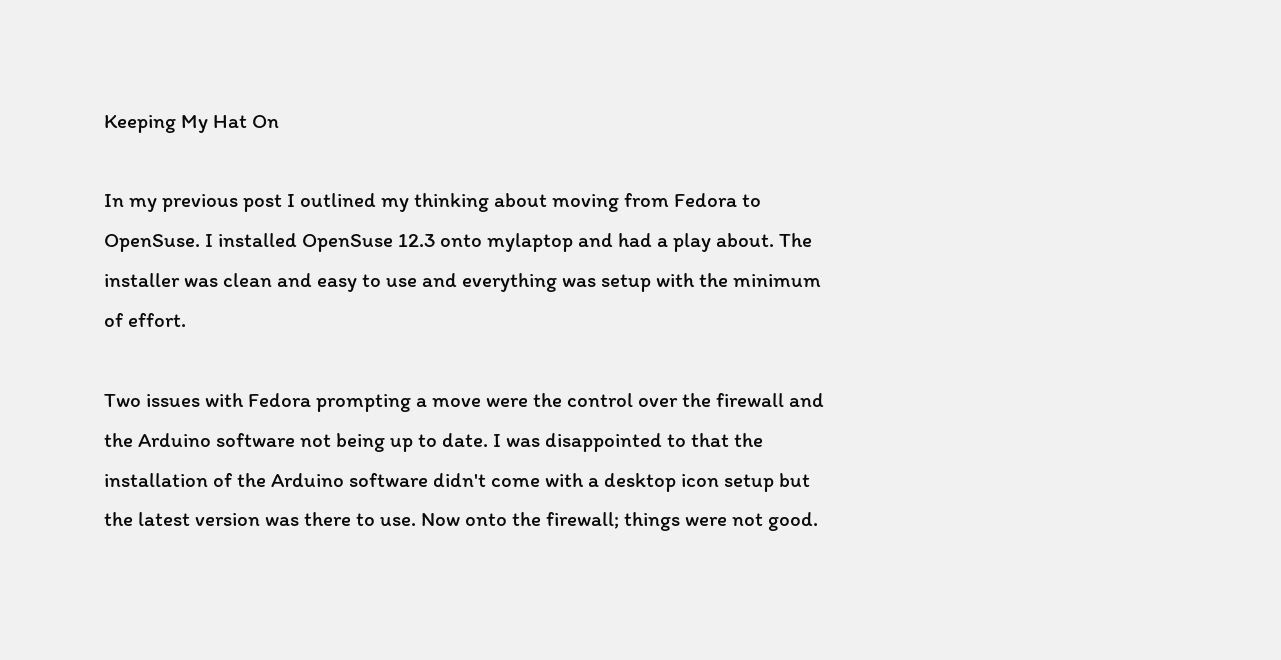Keeping My Hat On

In my previous post I outlined my thinking about moving from Fedora to OpenSuse. I installed OpenSuse 12.3 onto mylaptop and had a play about. The installer was clean and easy to use and everything was setup with the minimum of effort.

Two issues with Fedora prompting a move were the control over the firewall and the Arduino software not being up to date. I was disappointed to that the installation of the Arduino software didn't come with a desktop icon setup but the latest version was there to use. Now onto the firewall; things were not good.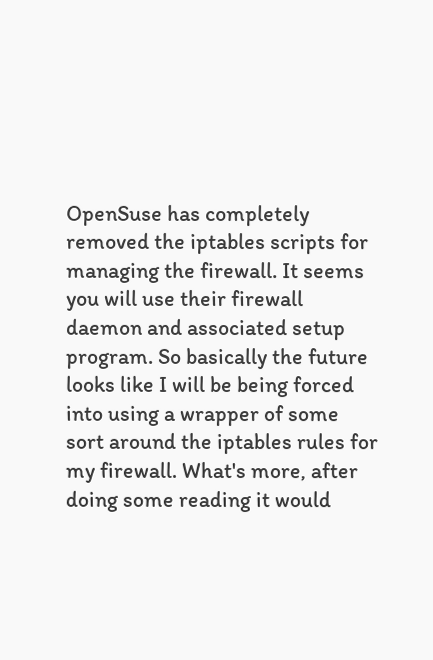OpenSuse has completely removed the iptables scripts for managing the firewall. It seems you will use their firewall daemon and associated setup program. So basically the future looks like I will be being forced into using a wrapper of some sort around the iptables rules for my firewall. What's more, after doing some reading it would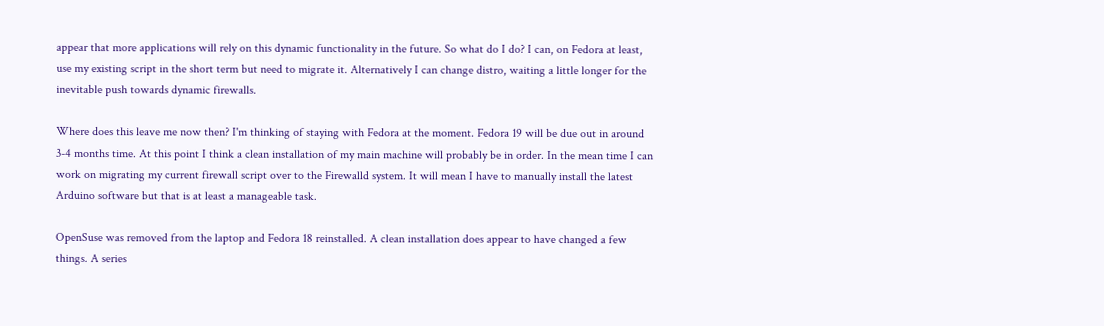appear that more applications will rely on this dynamic functionality in the future. So what do I do? I can, on Fedora at least, use my existing script in the short term but need to migrate it. Alternatively I can change distro, waiting a little longer for the inevitable push towards dynamic firewalls.

Where does this leave me now then? I'm thinking of staying with Fedora at the moment. Fedora 19 will be due out in around 3-4 months time. At this point I think a clean installation of my main machine will probably be in order. In the mean time I can work on migrating my current firewall script over to the Firewalld system. It will mean I have to manually install the latest Arduino software but that is at least a manageable task.

OpenSuse was removed from the laptop and Fedora 18 reinstalled. A clean installation does appear to have changed a few things. A series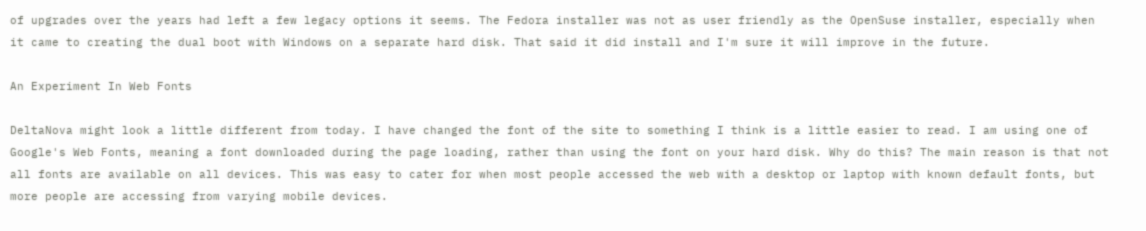of upgrades over the years had left a few legacy options it seems. The Fedora installer was not as user friendly as the OpenSuse installer, especially when it came to creating the dual boot with Windows on a separate hard disk. That said it did install and I'm sure it will improve in the future.

An Experiment In Web Fonts

DeltaNova might look a little different from today. I have changed the font of the site to something I think is a little easier to read. I am using one of Google's Web Fonts, meaning a font downloaded during the page loading, rather than using the font on your hard disk. Why do this? The main reason is that not all fonts are available on all devices. This was easy to cater for when most people accessed the web with a desktop or laptop with known default fonts, but more people are accessing from varying mobile devices.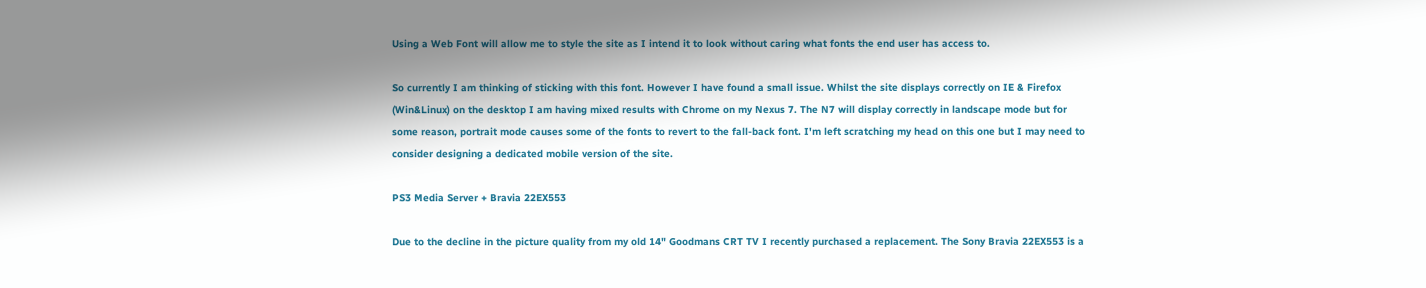Using a Web Font will allow me to style the site as I intend it to look without caring what fonts the end user has access to.

So currently I am thinking of sticking with this font. However I have found a small issue. Whilst the site displays correctly on IE & Firefox (Win&Linux) on the desktop I am having mixed results with Chrome on my Nexus 7. The N7 will display correctly in landscape mode but for some reason, portrait mode causes some of the fonts to revert to the fall-back font. I'm left scratching my head on this one but I may need to consider designing a dedicated mobile version of the site.

PS3 Media Server + Bravia 22EX553

Due to the decline in the picture quality from my old 14" Goodmans CRT TV I recently purchased a replacement. The Sony Bravia 22EX553 is a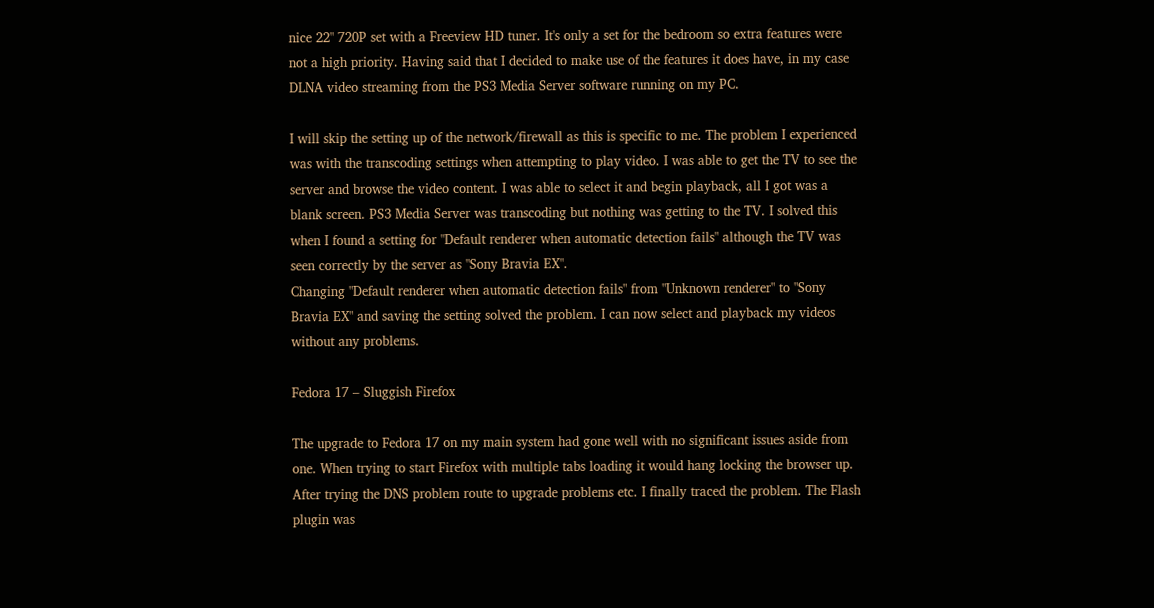nice 22" 720P set with a Freeview HD tuner. It's only a set for the bedroom so extra features were not a high priority. Having said that I decided to make use of the features it does have, in my case DLNA video streaming from the PS3 Media Server software running on my PC.

I will skip the setting up of the network/firewall as this is specific to me. The problem I experienced was with the transcoding settings when attempting to play video. I was able to get the TV to see the server and browse the video content. I was able to select it and begin playback, all I got was a blank screen. PS3 Media Server was transcoding but nothing was getting to the TV. I solved this when I found a setting for "Default renderer when automatic detection fails" although the TV was seen correctly by the server as "Sony Bravia EX".
Changing "Default renderer when automatic detection fails" from "Unknown renderer" to "Sony Bravia EX" and saving the setting solved the problem. I can now select and playback my videos without any problems.

Fedora 17 – Sluggish Firefox

The upgrade to Fedora 17 on my main system had gone well with no significant issues aside from one. When trying to start Firefox with multiple tabs loading it would hang locking the browser up. After trying the DNS problem route to upgrade problems etc. I finally traced the problem. The Flash plugin was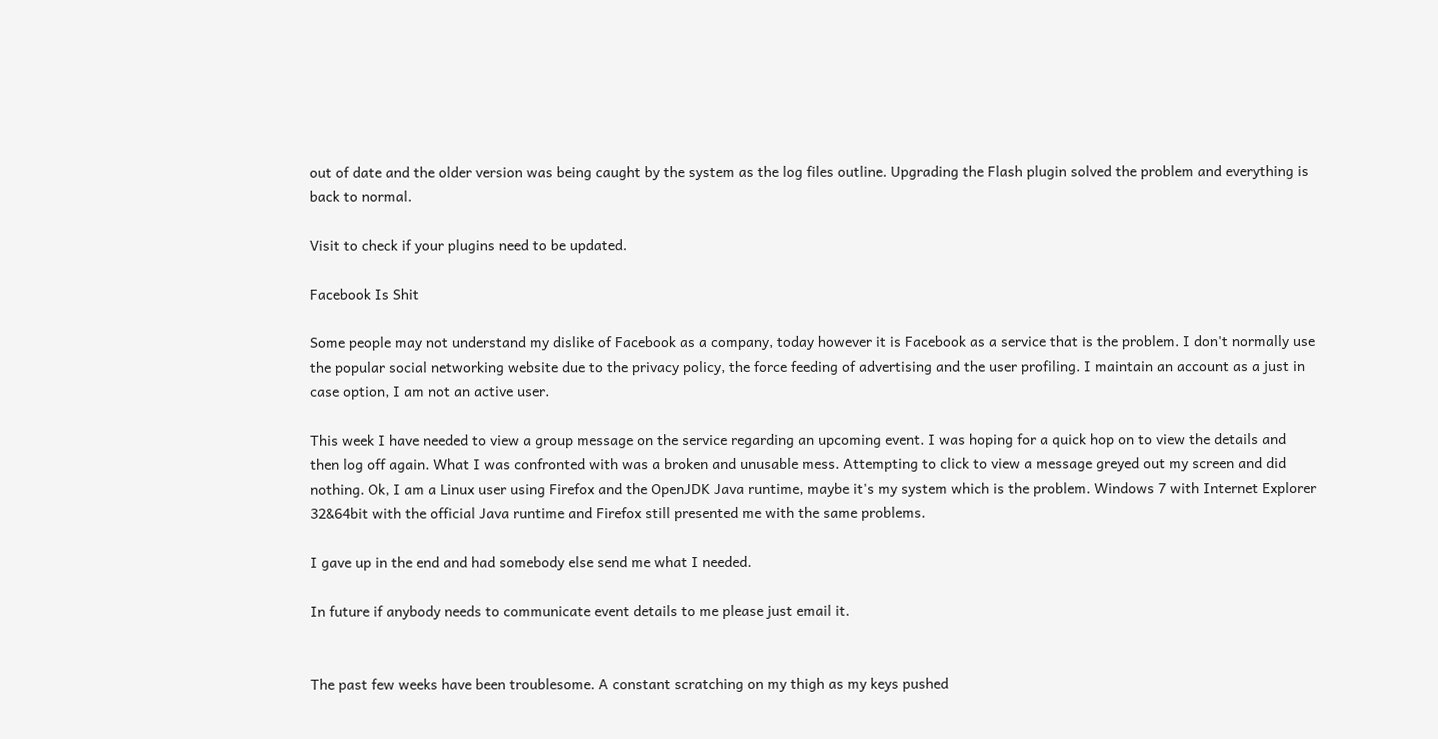out of date and the older version was being caught by the system as the log files outline. Upgrading the Flash plugin solved the problem and everything is back to normal.

Visit to check if your plugins need to be updated.

Facebook Is Shit

Some people may not understand my dislike of Facebook as a company, today however it is Facebook as a service that is the problem. I don't normally use the popular social networking website due to the privacy policy, the force feeding of advertising and the user profiling. I maintain an account as a just in case option, I am not an active user.

This week I have needed to view a group message on the service regarding an upcoming event. I was hoping for a quick hop on to view the details and then log off again. What I was confronted with was a broken and unusable mess. Attempting to click to view a message greyed out my screen and did nothing. Ok, I am a Linux user using Firefox and the OpenJDK Java runtime, maybe it's my system which is the problem. Windows 7 with Internet Explorer 32&64bit with the official Java runtime and Firefox still presented me with the same problems.

I gave up in the end and had somebody else send me what I needed.

In future if anybody needs to communicate event details to me please just email it.


The past few weeks have been troublesome. A constant scratching on my thigh as my keys pushed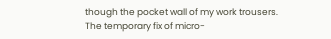though the pocket wall of my work trousers. The temporary fix of micro-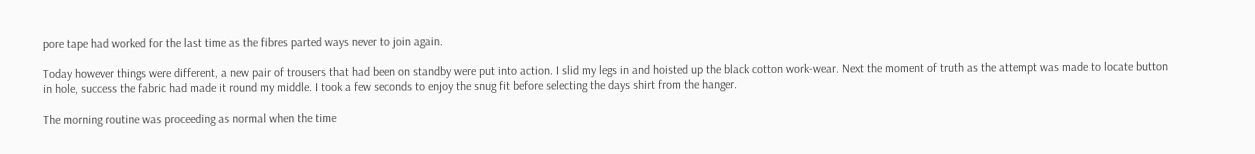pore tape had worked for the last time as the fibres parted ways never to join again.

Today however things were different, a new pair of trousers that had been on standby were put into action. I slid my legs in and hoisted up the black cotton work-wear. Next the moment of truth as the attempt was made to locate button in hole, success the fabric had made it round my middle. I took a few seconds to enjoy the snug fit before selecting the days shirt from the hanger.

The morning routine was proceeding as normal when the time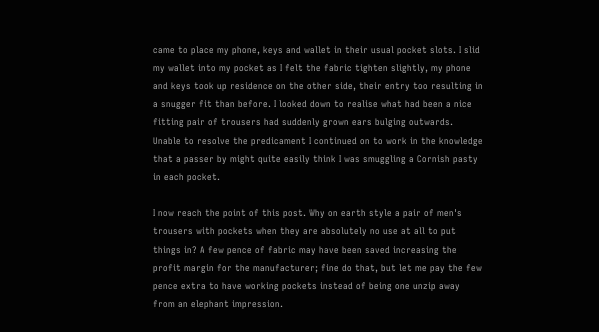came to place my phone, keys and wallet in their usual pocket slots. I slid my wallet into my pocket as I felt the fabric tighten slightly, my phone and keys took up residence on the other side, their entry too resulting in a snugger fit than before. I looked down to realise what had been a nice fitting pair of trousers had suddenly grown ears bulging outwards. Unable to resolve the predicament I continued on to work in the knowledge that a passer by might quite easily think I was smuggling a Cornish pasty in each pocket.

I now reach the point of this post. Why on earth style a pair of men's trousers with pockets when they are absolutely no use at all to put things in? A few pence of fabric may have been saved increasing the profit margin for the manufacturer; fine do that, but let me pay the few pence extra to have working pockets instead of being one unzip away from an elephant impression.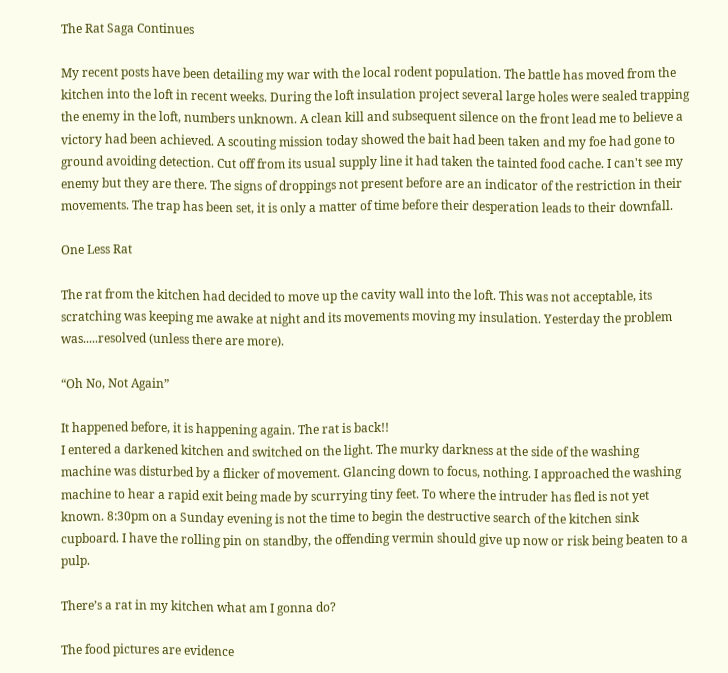The Rat Saga Continues

My recent posts have been detailing my war with the local rodent population. The battle has moved from the kitchen into the loft in recent weeks. During the loft insulation project several large holes were sealed trapping the enemy in the loft, numbers unknown. A clean kill and subsequent silence on the front lead me to believe a victory had been achieved. A scouting mission today showed the bait had been taken and my foe had gone to ground avoiding detection. Cut off from its usual supply line it had taken the tainted food cache. I can't see my enemy but they are there. The signs of droppings not present before are an indicator of the restriction in their movements. The trap has been set, it is only a matter of time before their desperation leads to their downfall.

One Less Rat

The rat from the kitchen had decided to move up the cavity wall into the loft. This was not acceptable, its scratching was keeping me awake at night and its movements moving my insulation. Yesterday the problem was.....resolved (unless there are more).

“Oh No, Not Again”

It happened before, it is happening again. The rat is back!!
I entered a darkened kitchen and switched on the light. The murky darkness at the side of the washing machine was disturbed by a flicker of movement. Glancing down to focus, nothing. I approached the washing machine to hear a rapid exit being made by scurrying tiny feet. To where the intruder has fled is not yet known. 8:30pm on a Sunday evening is not the time to begin the destructive search of the kitchen sink cupboard. I have the rolling pin on standby, the offending vermin should give up now or risk being beaten to a pulp.

There’s a rat in my kitchen what am I gonna do?

The food pictures are evidence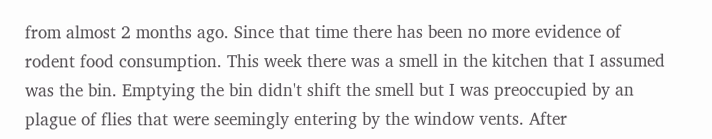from almost 2 months ago. Since that time there has been no more evidence of rodent food consumption. This week there was a smell in the kitchen that I assumed was the bin. Emptying the bin didn't shift the smell but I was preoccupied by an plague of flies that were seemingly entering by the window vents. After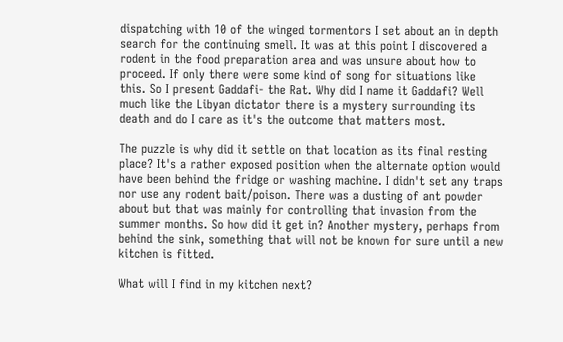dispatching with 10 of the winged tormentors I set about an in depth search for the continuing smell. It was at this point I discovered a rodent in the food preparation area and was unsure about how to proceed. If only there were some kind of song for situations like this. So I present Gaddafi- the Rat. Why did I name it Gaddafi? Well much like the Libyan dictator there is a mystery surrounding its death and do I care as it's the outcome that matters most.

The puzzle is why did it settle on that location as its final resting place? It's a rather exposed position when the alternate option would have been behind the fridge or washing machine. I didn't set any traps nor use any rodent bait/poison. There was a dusting of ant powder about but that was mainly for controlling that invasion from the summer months. So how did it get in? Another mystery, perhaps from behind the sink, something that will not be known for sure until a new kitchen is fitted.

What will I find in my kitchen next?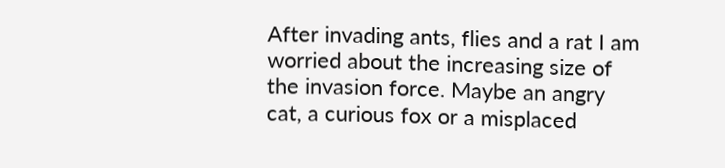After invading ants, flies and a rat I am worried about the increasing size of the invasion force. Maybe an angry cat, a curious fox or a misplaced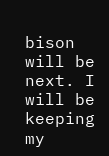bison will be next. I will be keeping my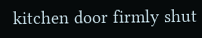kitchen door firmly shut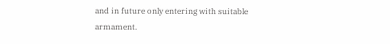and in future only entering with suitable armament.